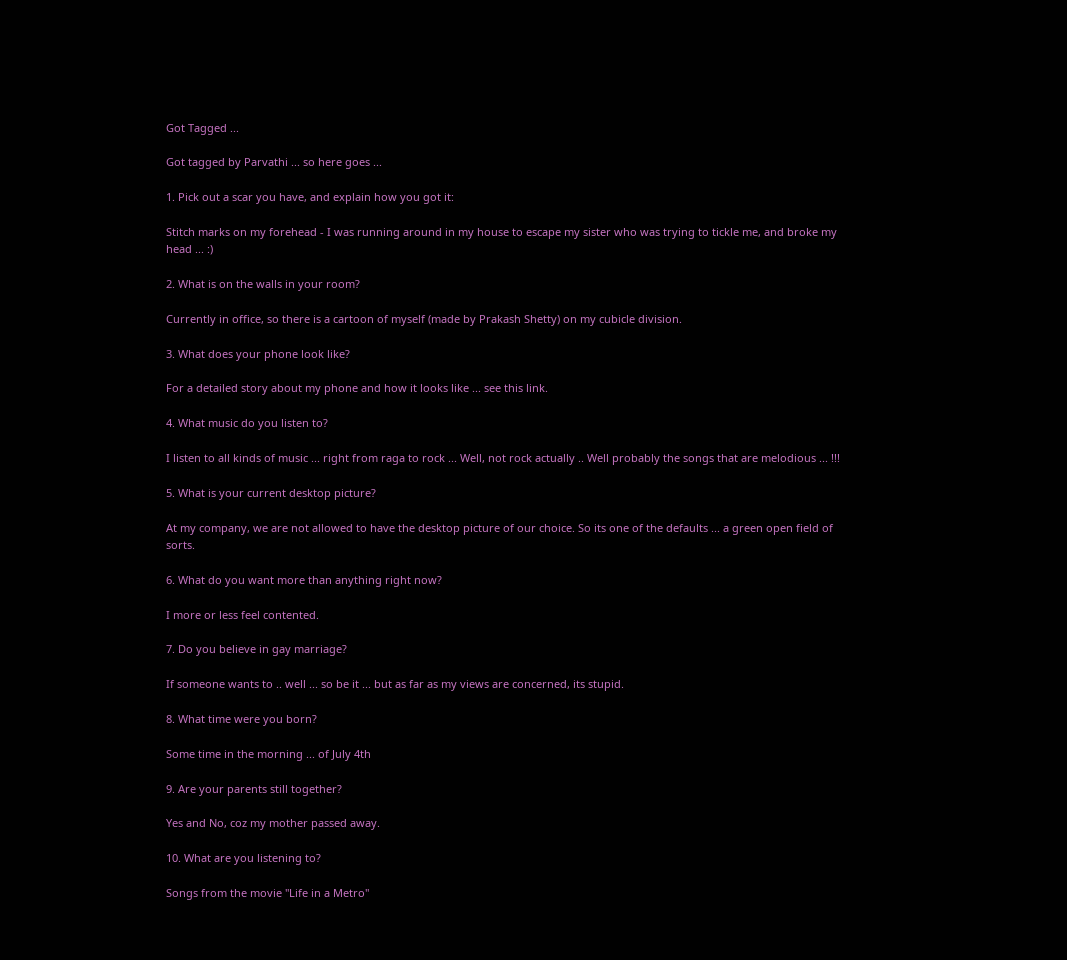Got Tagged ...

Got tagged by Parvathi ... so here goes ...

1. Pick out a scar you have, and explain how you got it:

Stitch marks on my forehead - I was running around in my house to escape my sister who was trying to tickle me, and broke my head ... :)

2. What is on the walls in your room?

Currently in office, so there is a cartoon of myself (made by Prakash Shetty) on my cubicle division.

3. What does your phone look like?

For a detailed story about my phone and how it looks like ... see this link.

4. What music do you listen to?

I listen to all kinds of music ... right from raga to rock ... Well, not rock actually .. Well probably the songs that are melodious ... !!!

5. What is your current desktop picture?

At my company, we are not allowed to have the desktop picture of our choice. So its one of the defaults ... a green open field of sorts.

6. What do you want more than anything right now?

I more or less feel contented.

7. Do you believe in gay marriage?

If someone wants to .. well ... so be it ... but as far as my views are concerned, its stupid.

8. What time were you born?

Some time in the morning ... of July 4th

9. Are your parents still together?

Yes and No, coz my mother passed away.

10. What are you listening to?

Songs from the movie "Life in a Metro"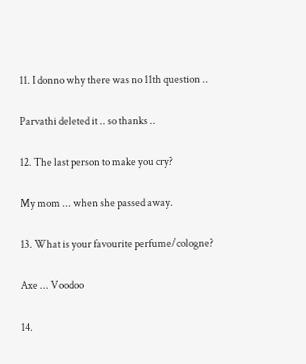11. I donno why there was no 11th question ..

Parvathi deleted it .. so thanks ..

12. The last person to make you cry?

My mom ... when she passed away.

13. What is your favourite perfume/cologne?

Axe ... Voodoo

14.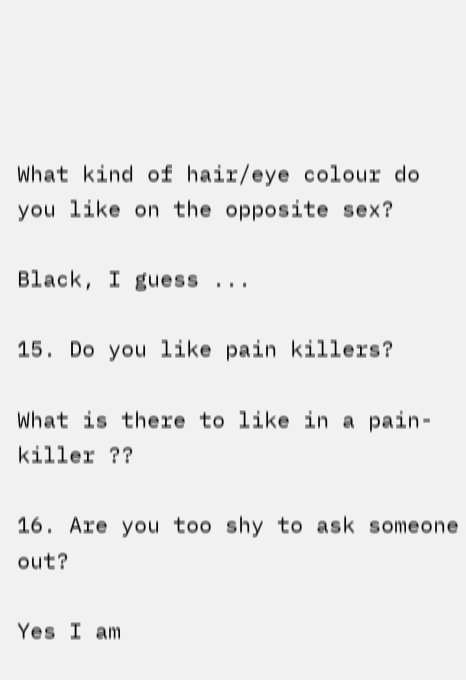What kind of hair/eye colour do you like on the opposite sex?

Black, I guess ...

15. Do you like pain killers?

What is there to like in a pain-killer ??

16. Are you too shy to ask someone out?

Yes I am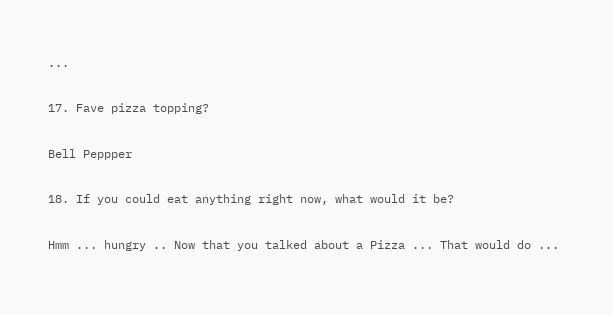...

17. Fave pizza topping?

Bell Peppper

18. If you could eat anything right now, what would it be?

Hmm ... hungry .. Now that you talked about a Pizza ... That would do ...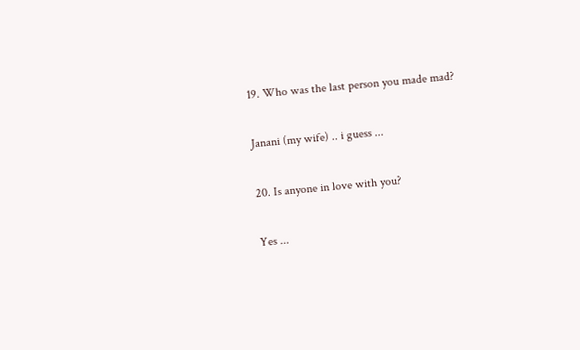19. Who was the last person you made mad?

Janani (my wife) .. i guess ...

20. Is anyone in love with you?

Yes ...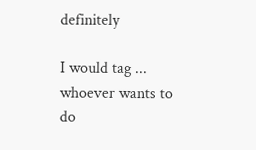definitely

I would tag ... whoever wants to do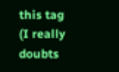this tag (I really doubts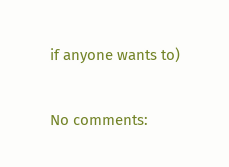if anyone wants to)

No comments: